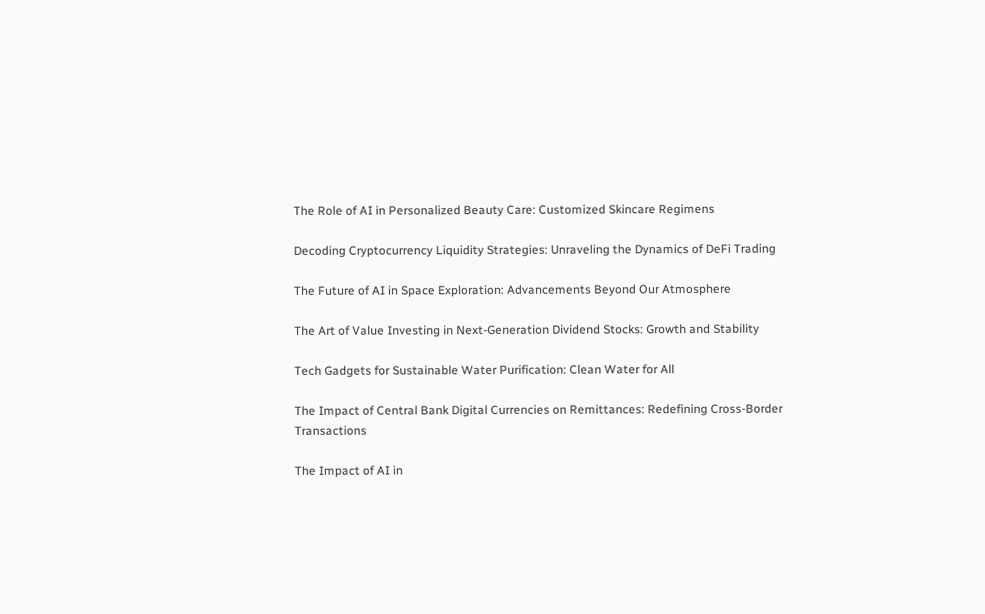The Role of AI in Personalized Beauty Care: Customized Skincare Regimens

Decoding Cryptocurrency Liquidity Strategies: Unraveling the Dynamics of DeFi Trading

The Future of AI in Space Exploration: Advancements Beyond Our Atmosphere

The Art of Value Investing in Next-Generation Dividend Stocks: Growth and Stability

Tech Gadgets for Sustainable Water Purification: Clean Water for All

The Impact of Central Bank Digital Currencies on Remittances: Redefining Cross-Border Transactions

The Impact of AI in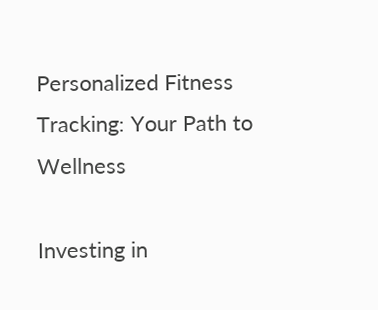Personalized Fitness Tracking: Your Path to Wellness

Investing in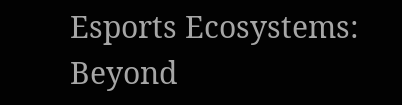Esports Ecosystems: Beyond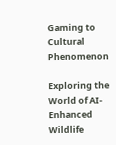Gaming to Cultural Phenomenon

Exploring the World of AI-Enhanced Wildlife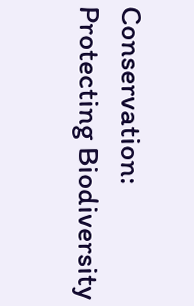Conservation: Protecting Biodiversity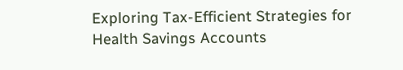Exploring Tax-Efficient Strategies for Health Savings Accounts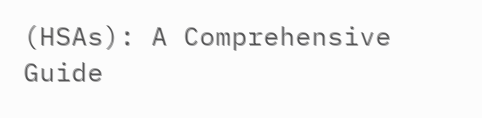(HSAs): A Comprehensive Guide